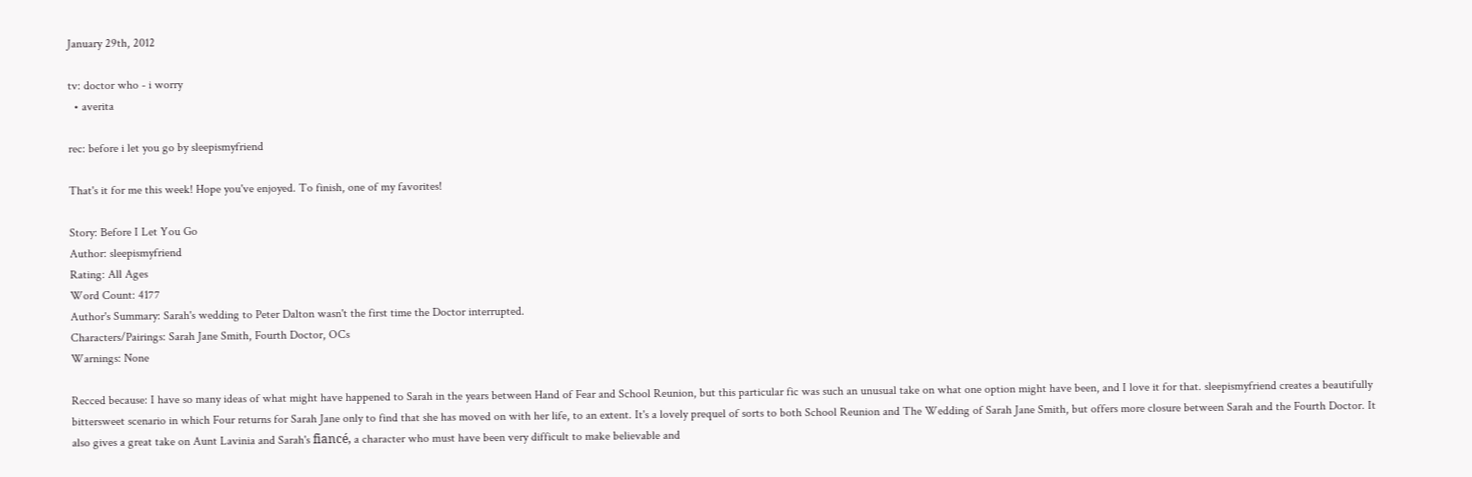January 29th, 2012

tv: doctor who - i worry
  • averita

rec: before i let you go by sleepismyfriend

That's it for me this week! Hope you've enjoyed. To finish, one of my favorites!

Story: Before I Let You Go
Author: sleepismyfriend
Rating: All Ages
Word Count: 4177
Author's Summary: Sarah's wedding to Peter Dalton wasn't the first time the Doctor interrupted.
Characters/Pairings: Sarah Jane Smith, Fourth Doctor, OCs
Warnings: None

Recced because: I have so many ideas of what might have happened to Sarah in the years between Hand of Fear and School Reunion, but this particular fic was such an unusual take on what one option might have been, and I love it for that. sleepismyfriend creates a beautifully bittersweet scenario in which Four returns for Sarah Jane only to find that she has moved on with her life, to an extent. It's a lovely prequel of sorts to both School Reunion and The Wedding of Sarah Jane Smith, but offers more closure between Sarah and the Fourth Doctor. It also gives a great take on Aunt Lavinia and Sarah's fiancé, a character who must have been very difficult to make believable and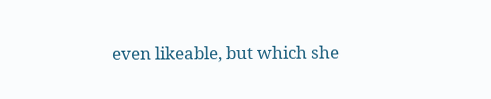even likeable, but which she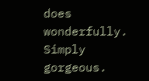does wonderfully. Simply gorgeous.